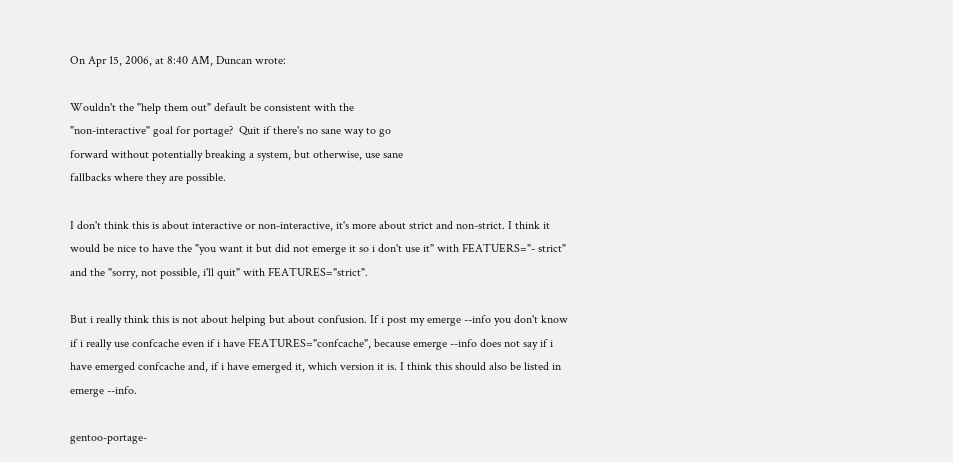On Apr 15, 2006, at 8:40 AM, Duncan wrote:

Wouldn't the "help them out" default be consistent with the
"non-interactive" goal for portage?  Quit if there's no sane way to go
forward without potentially breaking a system, but otherwise, use sane
fallbacks where they are possible.

I don't think this is about interactive or non-interactive, it's more about strict and non-strict. I think it would be nice to have the "you want it but did not emerge it so i don't use it" with FEATUERS="- strict" and the "sorry, not possible, i'll quit" with FEATURES="strict".

But i really think this is not about helping but about confusion. If i post my emerge --info you don't know if i really use confcache even if i have FEATURES="confcache", because emerge --info does not say if i have emerged confcache and, if i have emerged it, which version it is. I think this should also be listed in emerge --info.

gentoo-portage-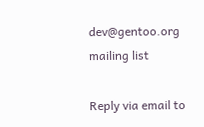dev@gentoo.org mailing list

Reply via email to